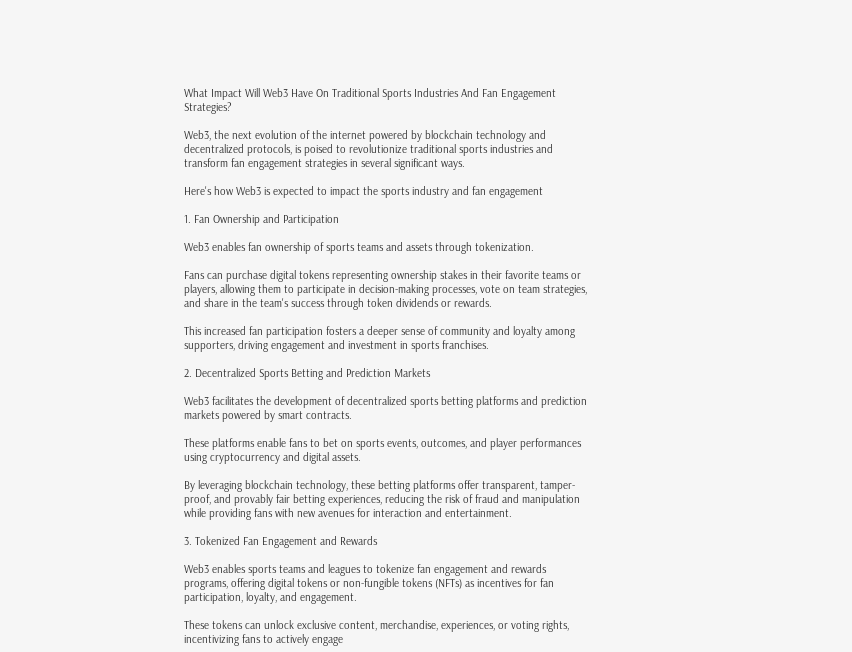What Impact Will Web3 Have On Traditional Sports Industries And Fan Engagement Strategies?

Web3, the next evolution of the internet powered by blockchain technology and decentralized protocols, is poised to revolutionize traditional sports industries and transform fan engagement strategies in several significant ways.

Here's how Web3 is expected to impact the sports industry and fan engagement

1. Fan Ownership and Participation

Web3 enables fan ownership of sports teams and assets through tokenization.

Fans can purchase digital tokens representing ownership stakes in their favorite teams or players, allowing them to participate in decision-making processes, vote on team strategies, and share in the team's success through token dividends or rewards.

This increased fan participation fosters a deeper sense of community and loyalty among supporters, driving engagement and investment in sports franchises.

2. Decentralized Sports Betting and Prediction Markets

Web3 facilitates the development of decentralized sports betting platforms and prediction markets powered by smart contracts.

These platforms enable fans to bet on sports events, outcomes, and player performances using cryptocurrency and digital assets.

By leveraging blockchain technology, these betting platforms offer transparent, tamper-proof, and provably fair betting experiences, reducing the risk of fraud and manipulation while providing fans with new avenues for interaction and entertainment.

3. Tokenized Fan Engagement and Rewards

Web3 enables sports teams and leagues to tokenize fan engagement and rewards programs, offering digital tokens or non-fungible tokens (NFTs) as incentives for fan participation, loyalty, and engagement.

These tokens can unlock exclusive content, merchandise, experiences, or voting rights, incentivizing fans to actively engage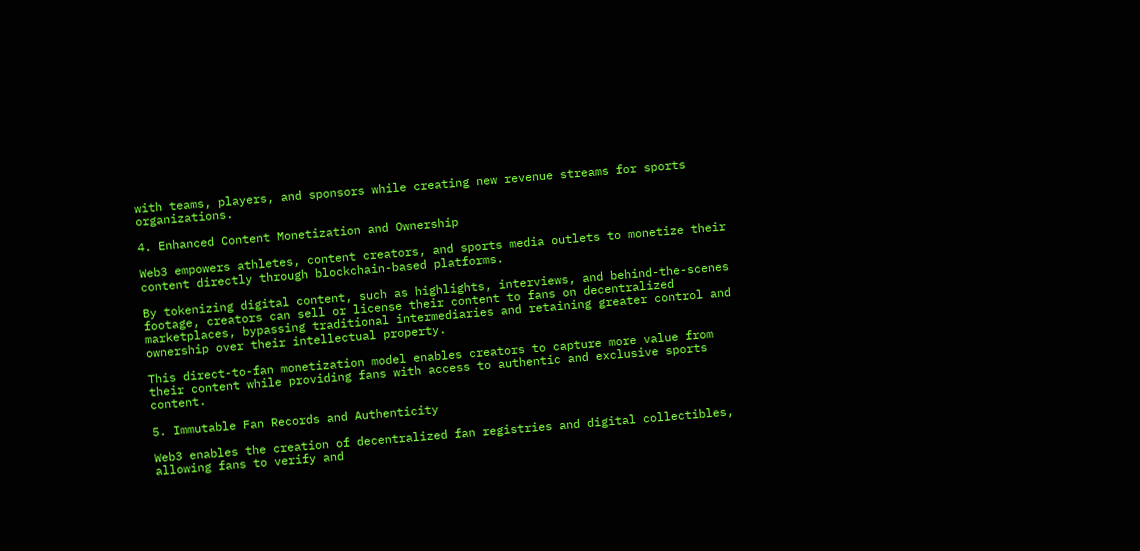with teams, players, and sponsors while creating new revenue streams for sports organizations.

4. Enhanced Content Monetization and Ownership

Web3 empowers athletes, content creators, and sports media outlets to monetize their content directly through blockchain-based platforms.

By tokenizing digital content, such as highlights, interviews, and behind-the-scenes footage, creators can sell or license their content to fans on decentralized marketplaces, bypassing traditional intermediaries and retaining greater control and ownership over their intellectual property.

This direct-to-fan monetization model enables creators to capture more value from their content while providing fans with access to authentic and exclusive sports content.

5. Immutable Fan Records and Authenticity

Web3 enables the creation of decentralized fan registries and digital collectibles, allowing fans to verify and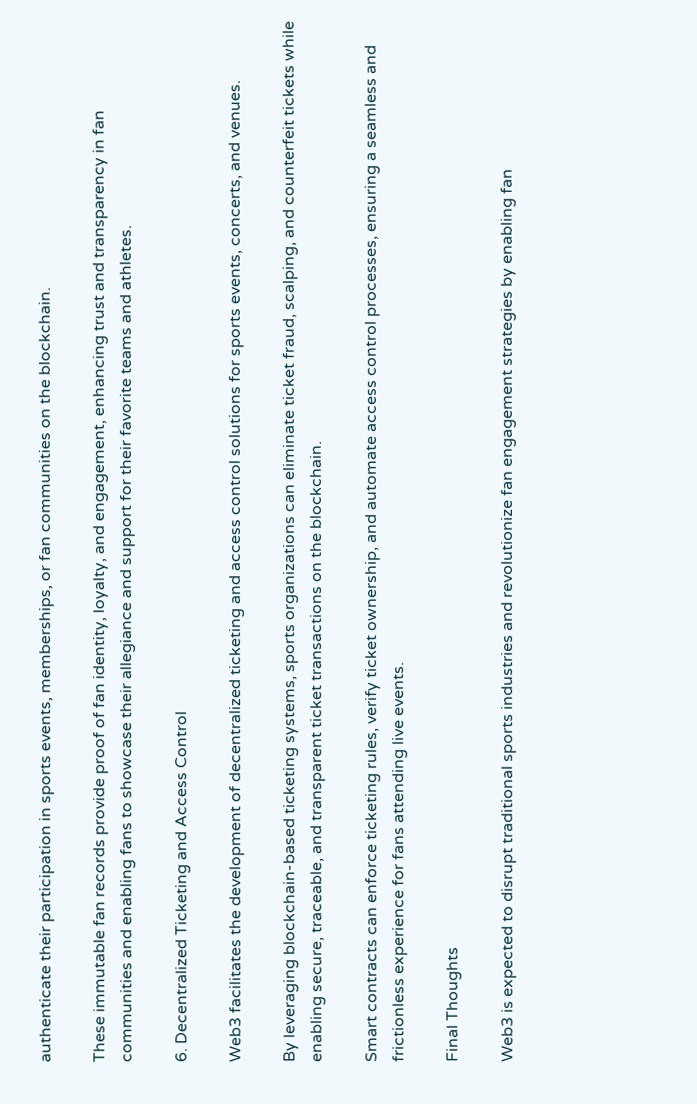authenticate their participation in sports events, memberships, or fan communities on the blockchain.

These immutable fan records provide proof of fan identity, loyalty, and engagement, enhancing trust and transparency in fan communities and enabling fans to showcase their allegiance and support for their favorite teams and athletes.

6. Decentralized Ticketing and Access Control

Web3 facilitates the development of decentralized ticketing and access control solutions for sports events, concerts, and venues.

By leveraging blockchain-based ticketing systems, sports organizations can eliminate ticket fraud, scalping, and counterfeit tickets while enabling secure, traceable, and transparent ticket transactions on the blockchain.

Smart contracts can enforce ticketing rules, verify ticket ownership, and automate access control processes, ensuring a seamless and frictionless experience for fans attending live events.

Final Thoughts

Web3 is expected to disrupt traditional sports industries and revolutionize fan engagement strategies by enabling fan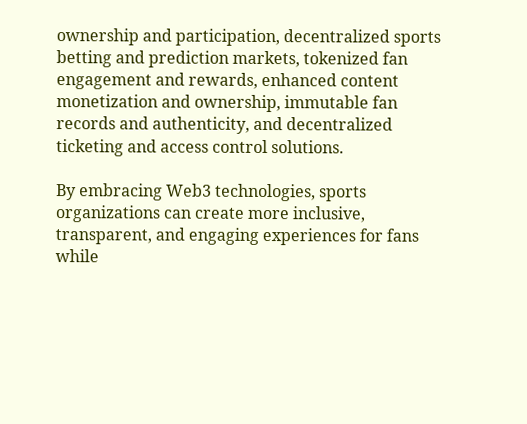ownership and participation, decentralized sports betting and prediction markets, tokenized fan engagement and rewards, enhanced content monetization and ownership, immutable fan records and authenticity, and decentralized ticketing and access control solutions.

By embracing Web3 technologies, sports organizations can create more inclusive, transparent, and engaging experiences for fans while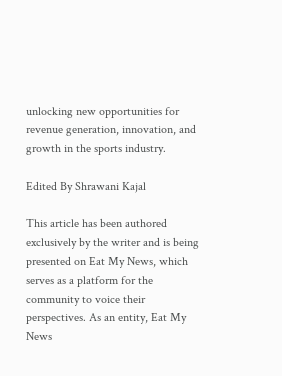unlocking new opportunities for revenue generation, innovation, and growth in the sports industry.

Edited By Shrawani Kajal

This article has been authored exclusively by the writer and is being presented on Eat My News, which serves as a platform for the community to voice their perspectives. As an entity, Eat My News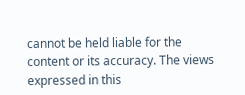cannot be held liable for the content or its accuracy. The views expressed in this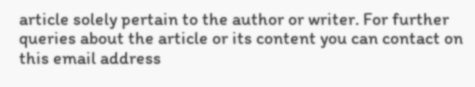article solely pertain to the author or writer. For further queries about the article or its content you can contact on this email address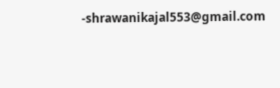-shrawanikajal553@gmail.com